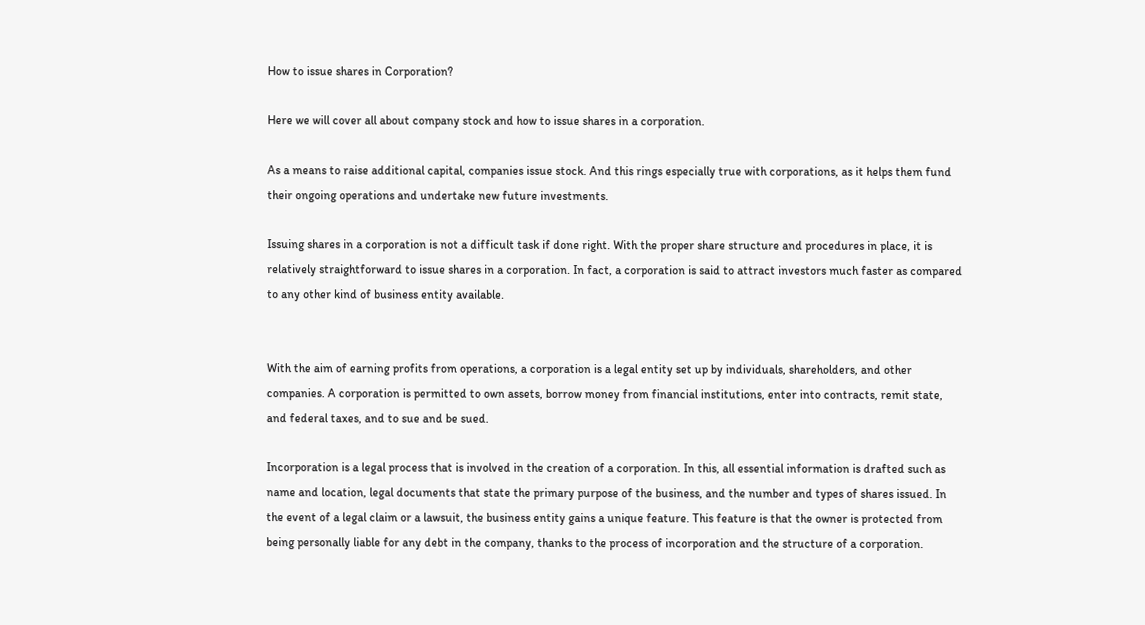How to issue shares in Corporation?

Here we will cover all about company stock and how to issue shares in a corporation.

As a means to raise additional capital, companies issue stock. And this rings especially true with corporations, as it helps them fund their ongoing operations and undertake new future investments.

Issuing shares in a corporation is not a difficult task if done right. With the proper share structure and procedures in place, it is relatively straightforward to issue shares in a corporation. In fact, a corporation is said to attract investors much faster as compared to any other kind of business entity available.


With the aim of earning profits from operations, a corporation is a legal entity set up by individuals, shareholders, and other companies. A corporation is permitted to own assets, borrow money from financial institutions, enter into contracts, remit state, and federal taxes, and to sue and be sued.

Incorporation is a legal process that is involved in the creation of a corporation. In this, all essential information is drafted such as name and location, legal documents that state the primary purpose of the business, and the number and types of shares issued. In the event of a legal claim or a lawsuit, the business entity gains a unique feature. This feature is that the owner is protected from being personally liable for any debt in the company, thanks to the process of incorporation and the structure of a corporation.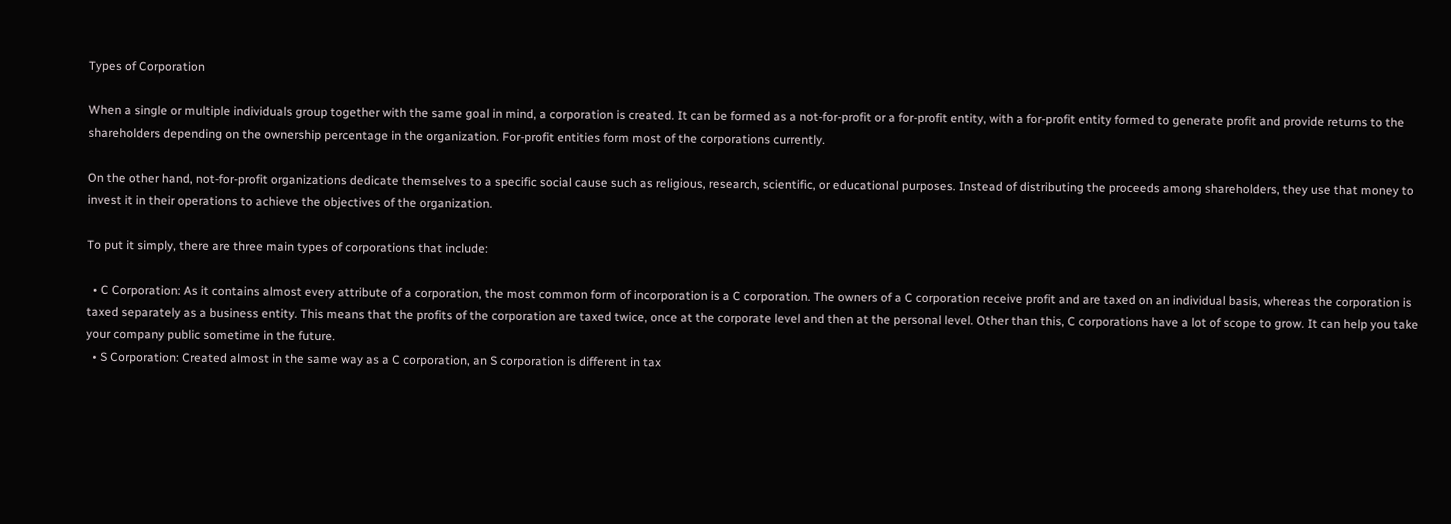Types of Corporation

When a single or multiple individuals group together with the same goal in mind, a corporation is created. It can be formed as a not-for-profit or a for-profit entity, with a for-profit entity formed to generate profit and provide returns to the shareholders depending on the ownership percentage in the organization. For-profit entities form most of the corporations currently.

On the other hand, not-for-profit organizations dedicate themselves to a specific social cause such as religious, research, scientific, or educational purposes. Instead of distributing the proceeds among shareholders, they use that money to invest it in their operations to achieve the objectives of the organization.

To put it simply, there are three main types of corporations that include:

  • C Corporation: As it contains almost every attribute of a corporation, the most common form of incorporation is a C corporation. The owners of a C corporation receive profit and are taxed on an individual basis, whereas the corporation is taxed separately as a business entity. This means that the profits of the corporation are taxed twice, once at the corporate level and then at the personal level. Other than this, C corporations have a lot of scope to grow. It can help you take your company public sometime in the future.
  • S Corporation: Created almost in the same way as a C corporation, an S corporation is different in tax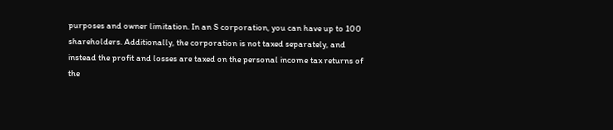purposes and owner limitation. In an S corporation, you can have up to 100 shareholders. Additionally, the corporation is not taxed separately, and instead the profit and losses are taxed on the personal income tax returns of the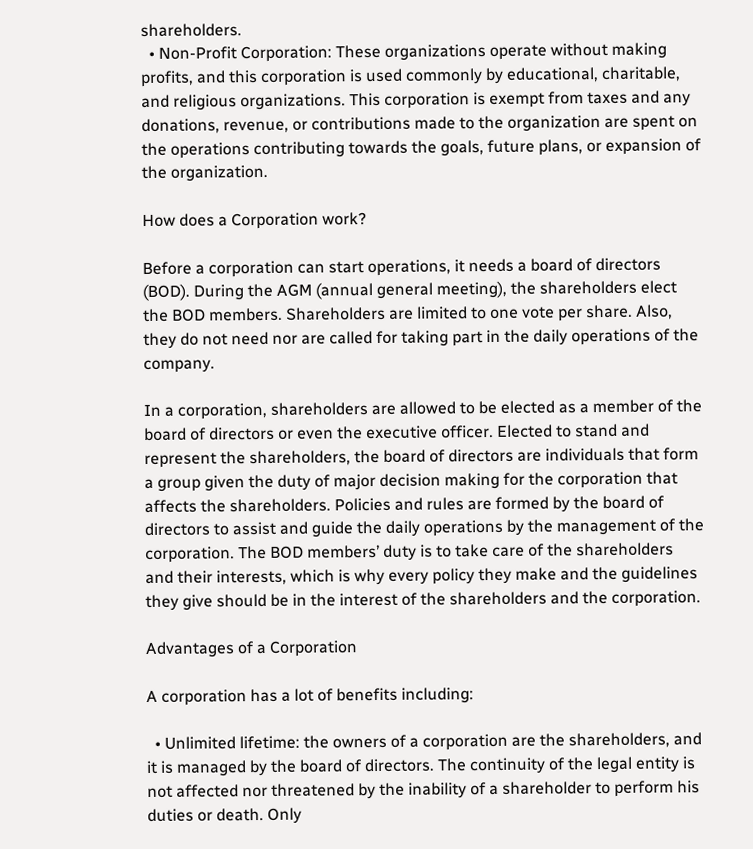shareholders.
  • Non-Profit Corporation: These organizations operate without making profits, and this corporation is used commonly by educational, charitable, and religious organizations. This corporation is exempt from taxes and any donations, revenue, or contributions made to the organization are spent on the operations contributing towards the goals, future plans, or expansion of the organization.

How does a Corporation work?

Before a corporation can start operations, it needs a board of directors (BOD). During the AGM (annual general meeting), the shareholders elect the BOD members. Shareholders are limited to one vote per share. Also, they do not need nor are called for taking part in the daily operations of the company.

In a corporation, shareholders are allowed to be elected as a member of the board of directors or even the executive officer. Elected to stand and represent the shareholders, the board of directors are individuals that form a group given the duty of major decision making for the corporation that affects the shareholders. Policies and rules are formed by the board of directors to assist and guide the daily operations by the management of the corporation. The BOD members’ duty is to take care of the shareholders and their interests, which is why every policy they make and the guidelines they give should be in the interest of the shareholders and the corporation.

Advantages of a Corporation

A corporation has a lot of benefits including:

  • Unlimited lifetime: the owners of a corporation are the shareholders, and it is managed by the board of directors. The continuity of the legal entity is not affected nor threatened by the inability of a shareholder to perform his duties or death. Only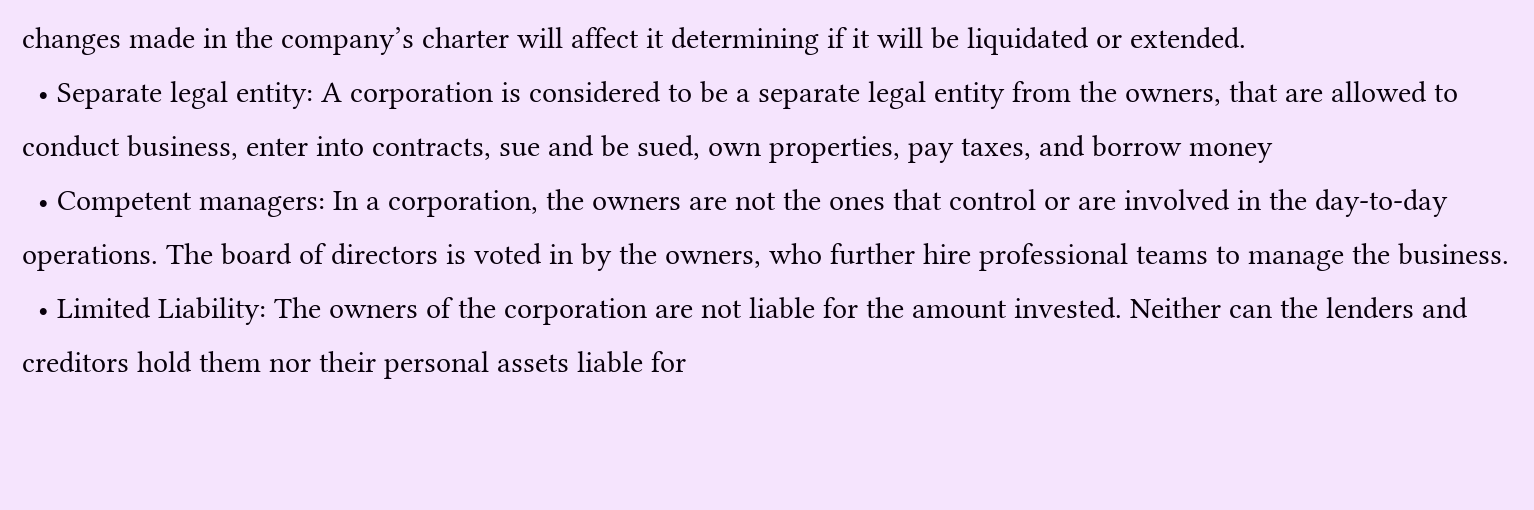changes made in the company’s charter will affect it determining if it will be liquidated or extended.
  • Separate legal entity: A corporation is considered to be a separate legal entity from the owners, that are allowed to conduct business, enter into contracts, sue and be sued, own properties, pay taxes, and borrow money
  • Competent managers: In a corporation, the owners are not the ones that control or are involved in the day-to-day operations. The board of directors is voted in by the owners, who further hire professional teams to manage the business.
  • Limited Liability: The owners of the corporation are not liable for the amount invested. Neither can the lenders and creditors hold them nor their personal assets liable for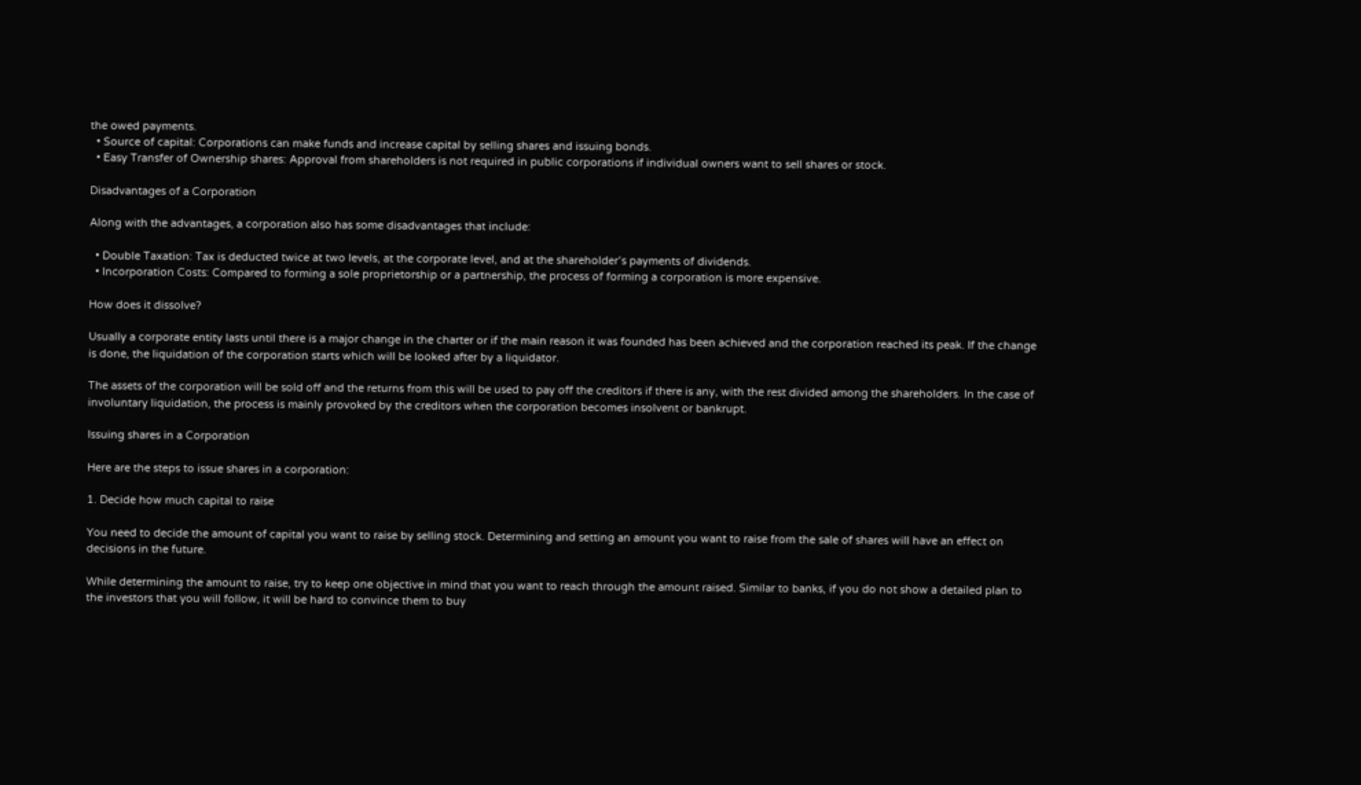the owed payments.
  • Source of capital: Corporations can make funds and increase capital by selling shares and issuing bonds.
  • Easy Transfer of Ownership shares: Approval from shareholders is not required in public corporations if individual owners want to sell shares or stock.

Disadvantages of a Corporation

Along with the advantages, a corporation also has some disadvantages that include:

  • Double Taxation: Tax is deducted twice at two levels, at the corporate level, and at the shareholder’s payments of dividends.
  • Incorporation Costs: Compared to forming a sole proprietorship or a partnership, the process of forming a corporation is more expensive.

How does it dissolve?

Usually a corporate entity lasts until there is a major change in the charter or if the main reason it was founded has been achieved and the corporation reached its peak. If the change is done, the liquidation of the corporation starts which will be looked after by a liquidator.

The assets of the corporation will be sold off and the returns from this will be used to pay off the creditors if there is any, with the rest divided among the shareholders. In the case of involuntary liquidation, the process is mainly provoked by the creditors when the corporation becomes insolvent or bankrupt.

Issuing shares in a Corporation

Here are the steps to issue shares in a corporation:

1. Decide how much capital to raise

You need to decide the amount of capital you want to raise by selling stock. Determining and setting an amount you want to raise from the sale of shares will have an effect on decisions in the future.

While determining the amount to raise, try to keep one objective in mind that you want to reach through the amount raised. Similar to banks, if you do not show a detailed plan to the investors that you will follow, it will be hard to convince them to buy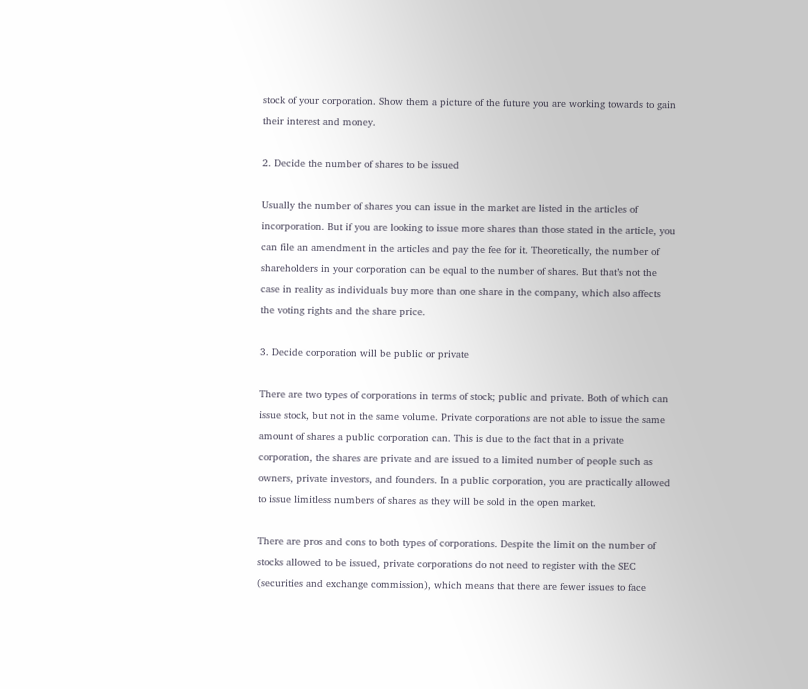stock of your corporation. Show them a picture of the future you are working towards to gain their interest and money.

2. Decide the number of shares to be issued

Usually the number of shares you can issue in the market are listed in the articles of incorporation. But if you are looking to issue more shares than those stated in the article, you can file an amendment in the articles and pay the fee for it. Theoretically, the number of shareholders in your corporation can be equal to the number of shares. But that’s not the case in reality as individuals buy more than one share in the company, which also affects the voting rights and the share price.

3. Decide corporation will be public or private

There are two types of corporations in terms of stock; public and private. Both of which can issue stock, but not in the same volume. Private corporations are not able to issue the same amount of shares a public corporation can. This is due to the fact that in a private corporation, the shares are private and are issued to a limited number of people such as owners, private investors, and founders. In a public corporation, you are practically allowed to issue limitless numbers of shares as they will be sold in the open market.

There are pros and cons to both types of corporations. Despite the limit on the number of stocks allowed to be issued, private corporations do not need to register with the SEC (securities and exchange commission), which means that there are fewer issues to face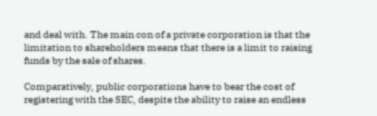and deal with. The main con of a private corporation is that the limitation to shareholders means that there is a limit to raising funds by the sale of shares.

Comparatively, public corporations have to bear the cost of registering with the SEC, despite the ability to raise an endless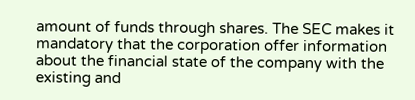amount of funds through shares. The SEC makes it mandatory that the corporation offer information about the financial state of the company with the existing and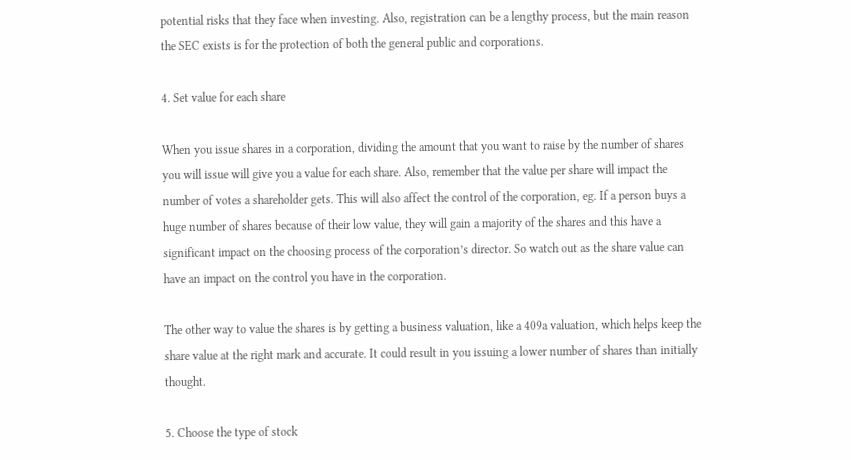potential risks that they face when investing. Also, registration can be a lengthy process, but the main reason the SEC exists is for the protection of both the general public and corporations.

4. Set value for each share

When you issue shares in a corporation, dividing the amount that you want to raise by the number of shares you will issue will give you a value for each share. Also, remember that the value per share will impact the number of votes a shareholder gets. This will also affect the control of the corporation, eg. If a person buys a huge number of shares because of their low value, they will gain a majority of the shares and this have a significant impact on the choosing process of the corporation’s director. So watch out as the share value can have an impact on the control you have in the corporation.

The other way to value the shares is by getting a business valuation, like a 409a valuation, which helps keep the share value at the right mark and accurate. It could result in you issuing a lower number of shares than initially thought.

5. Choose the type of stock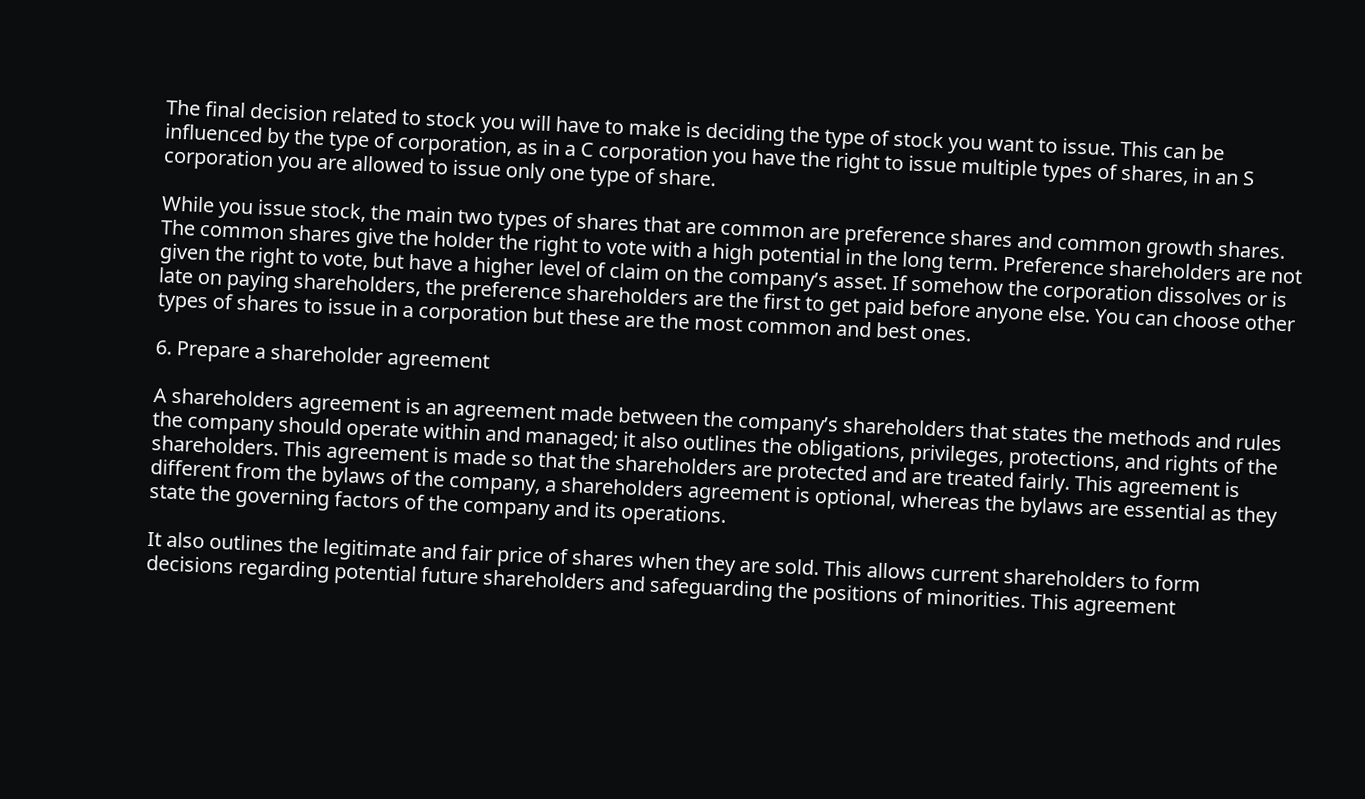The final decision related to stock you will have to make is deciding the type of stock you want to issue. This can be influenced by the type of corporation, as in a C corporation you have the right to issue multiple types of shares, in an S corporation you are allowed to issue only one type of share.

While you issue stock, the main two types of shares that are common are preference shares and common growth shares. The common shares give the holder the right to vote with a high potential in the long term. Preference shareholders are not given the right to vote, but have a higher level of claim on the company’s asset. If somehow the corporation dissolves or is late on paying shareholders, the preference shareholders are the first to get paid before anyone else. You can choose other types of shares to issue in a corporation but these are the most common and best ones.

6. Prepare a shareholder agreement

A shareholders agreement is an agreement made between the company’s shareholders that states the methods and rules the company should operate within and managed; it also outlines the obligations, privileges, protections, and rights of the shareholders. This agreement is made so that the shareholders are protected and are treated fairly. This agreement is different from the bylaws of the company, a shareholders agreement is optional, whereas the bylaws are essential as they state the governing factors of the company and its operations.

It also outlines the legitimate and fair price of shares when they are sold. This allows current shareholders to form decisions regarding potential future shareholders and safeguarding the positions of minorities. This agreement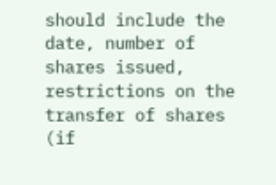should include the date, number of shares issued, restrictions on the transfer of shares (if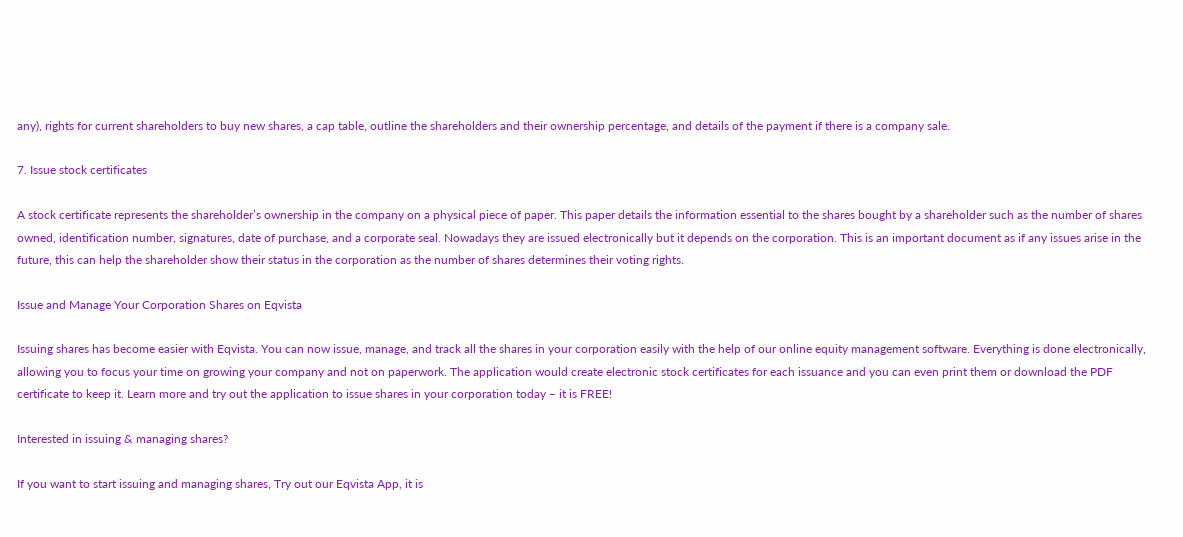any), rights for current shareholders to buy new shares, a cap table, outline the shareholders and their ownership percentage, and details of the payment if there is a company sale.

7. Issue stock certificates

A stock certificate represents the shareholder’s ownership in the company on a physical piece of paper. This paper details the information essential to the shares bought by a shareholder such as the number of shares owned, identification number, signatures, date of purchase, and a corporate seal. Nowadays they are issued electronically but it depends on the corporation. This is an important document as if any issues arise in the future, this can help the shareholder show their status in the corporation as the number of shares determines their voting rights.

Issue and Manage Your Corporation Shares on Eqvista

Issuing shares has become easier with Eqvista. You can now issue, manage, and track all the shares in your corporation easily with the help of our online equity management software. Everything is done electronically, allowing you to focus your time on growing your company and not on paperwork. The application would create electronic stock certificates for each issuance and you can even print them or download the PDF certificate to keep it. Learn more and try out the application to issue shares in your corporation today – it is FREE!

Interested in issuing & managing shares?

If you want to start issuing and managing shares, Try out our Eqvista App, it is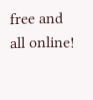free and all online!